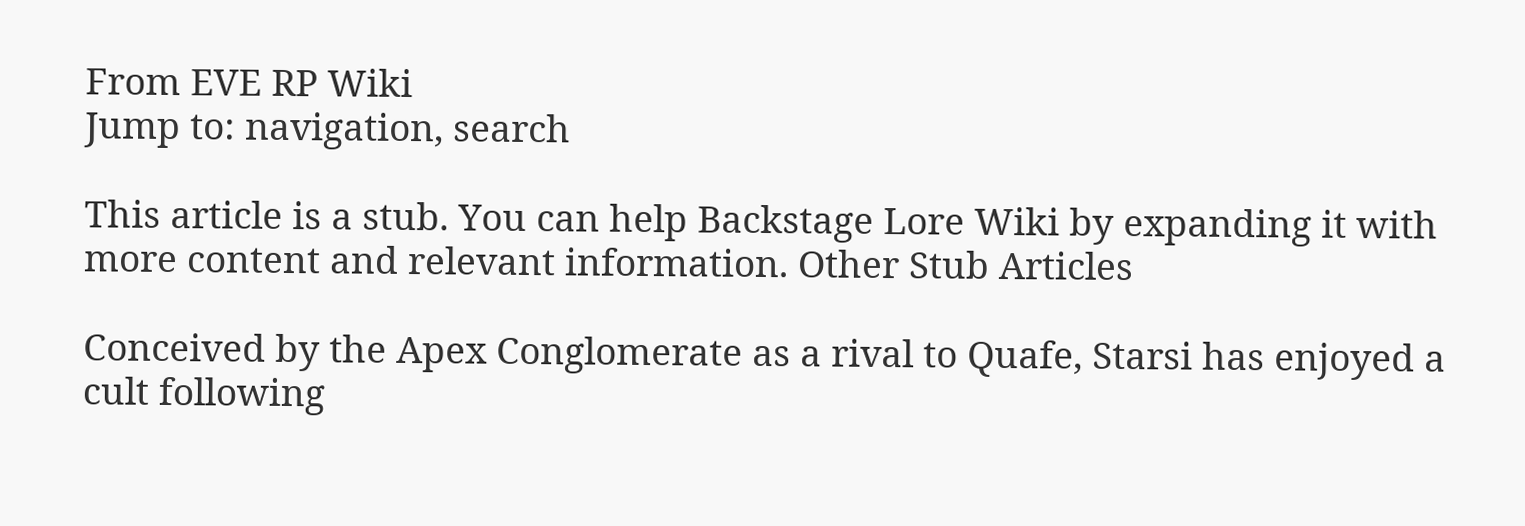From EVE RP Wiki
Jump to: navigation, search

This article is a stub. You can help Backstage Lore Wiki by expanding it with more content and relevant information. Other Stub Articles

Conceived by the Apex Conglomerate as a rival to Quafe, Starsi has enjoyed a cult following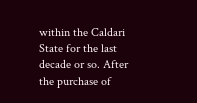within the Caldari State for the last decade or so. After the purchase of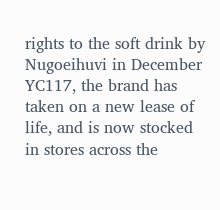rights to the soft drink by Nugoeihuvi in December YC117, the brand has taken on a new lease of life, and is now stocked in stores across the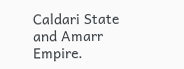Caldari State and Amarr Empire.